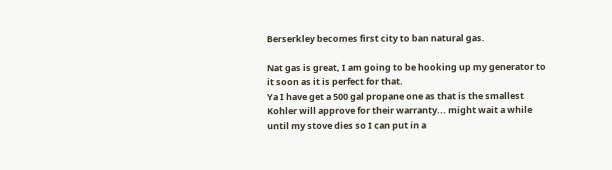Berserkley becomes first city to ban natural gas.

Nat gas is great, I am going to be hooking up my generator to it soon as it is perfect for that.
Ya I have get a 500 gal propane one as that is the smallest Kohler will approve for their warranty... might wait a while until my stove dies so I can put in a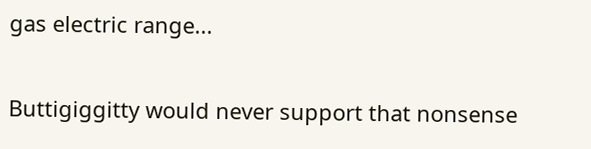gas electric range...


Buttigiggitty would never support that nonsense